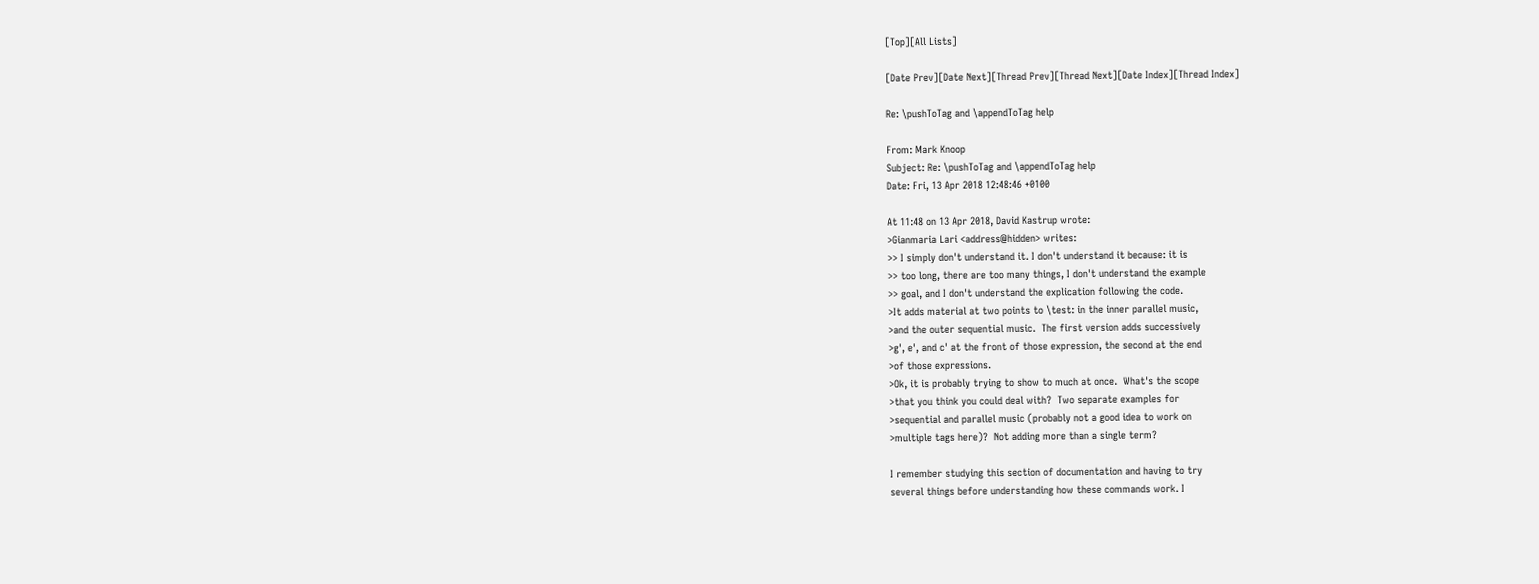[Top][All Lists]

[Date Prev][Date Next][Thread Prev][Thread Next][Date Index][Thread Index]

Re: \pushToTag and \appendToTag help

From: Mark Knoop
Subject: Re: \pushToTag and \appendToTag help
Date: Fri, 13 Apr 2018 12:48:46 +0100

At 11:48 on 13 Apr 2018, David Kastrup wrote:
>Gianmaria Lari <address@hidden> writes:
>> I simply don't understand it. I don't understand it because: it is
>> too long, there are too many things, I don't understand the example
>> goal, and I don't understand the explication following the code.
>It adds material at two points to \test: in the inner parallel music,
>and the outer sequential music.  The first version adds successively
>g', e', and c' at the front of those expression, the second at the end
>of those expressions.
>Ok, it is probably trying to show to much at once.  What's the scope
>that you think you could deal with?  Two separate examples for
>sequential and parallel music (probably not a good idea to work on
>multiple tags here)?  Not adding more than a single term?

I remember studying this section of documentation and having to try
several things before understanding how these commands work. I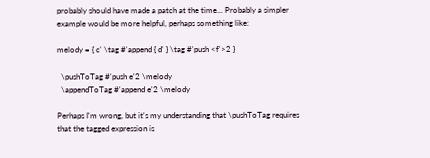probably should have made a patch at the time... Probably a simpler
example would be more helpful, perhaps something like:

melody = { c' \tag #'append { d' } \tag #'push <f'>2 }

  \pushToTag #'push e'2 \melody
  \appendToTag #'append e'2 \melody

Perhaps I'm wrong, but it's my understanding that \pushToTag requires
that the tagged expression is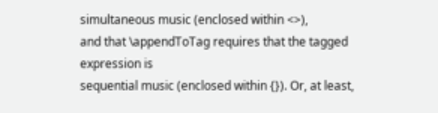simultaneous music (enclosed within <>),
and that \appendToTag requires that the tagged expression is
sequential music (enclosed within {}). Or, at least,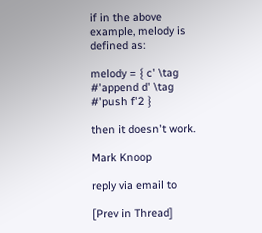if in the above
example, melody is defined as:

melody = { c' \tag #'append d' \tag #'push f'2 }

then it doesn't work.

Mark Knoop

reply via email to

[Prev in Thread]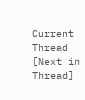Current Thread [Next in Thread]